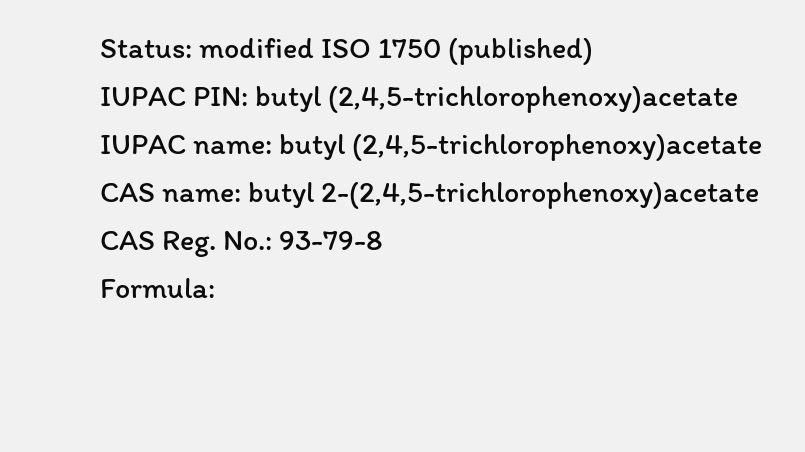Status: modified ISO 1750 (published)
IUPAC PIN: butyl (2,4,5-trichlorophenoxy)acetate
IUPAC name: butyl (2,4,5-trichlorophenoxy)acetate
CAS name: butyl 2-(2,4,5-trichlorophenoxy)acetate
CAS Reg. No.: 93-79-8
Formula: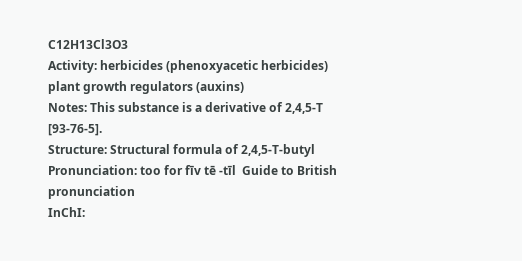C12H13Cl3O3
Activity: herbicides (phenoxyacetic herbicides)
plant growth regulators (auxins)
Notes: This substance is a derivative of 2,4,5-T [93-76-5].
Structure: Structural formula of 2,4,5-T-butyl
Pronunciation: too for fīv tē -tīl  Guide to British pronunciation
InChI: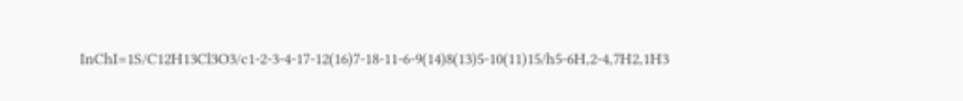InChI=1S/C12H13Cl3O3/c1-2-3-4-17-12(16)7-18-11-6-9(14)8(13)5-10(11)15/h5-6H,2-4,7H2,1H3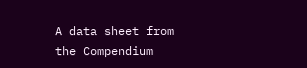A data sheet from the Compendium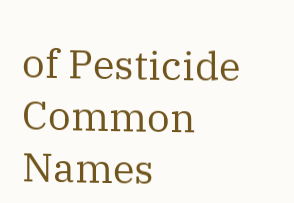of Pesticide Common Names